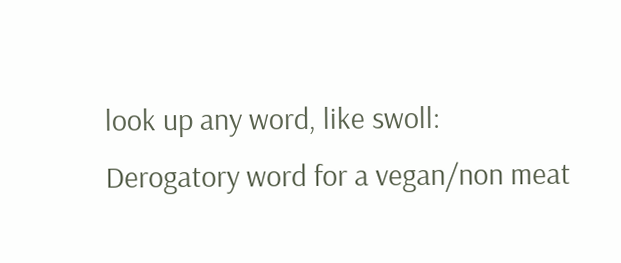look up any word, like swoll:
Derogatory word for a vegan/non meat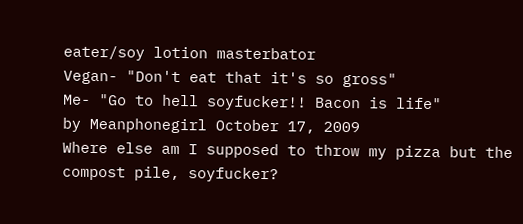eater/soy lotion masterbator
Vegan- "Don't eat that it's so gross"
Me- "Go to hell soyfucker!! Bacon is life"
by Meanphonegirl October 17, 2009
Where else am I supposed to throw my pizza but the compost pile, soyfucker?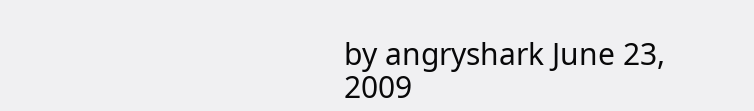by angryshark June 23, 2009